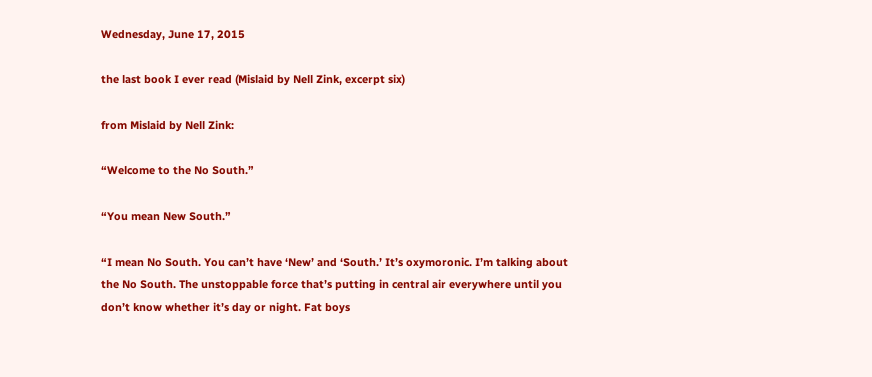Wednesday, June 17, 2015

the last book I ever read (Mislaid by Nell Zink, excerpt six)

from Mislaid by Nell Zink:

“Welcome to the No South.”

“You mean New South.”

“I mean No South. You can’t have ‘New’ and ‘South.’ It’s oxymoronic. I’m talking about the No South. The unstoppable force that’s putting in central air everywhere until you don’t know whether it’s day or night. Fat boys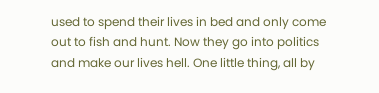used to spend their lives in bed and only come out to fish and hunt. Now they go into politics and make our lives hell. One little thing, all by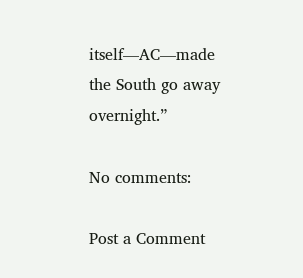itself—AC—made the South go away overnight.”

No comments:

Post a Comment